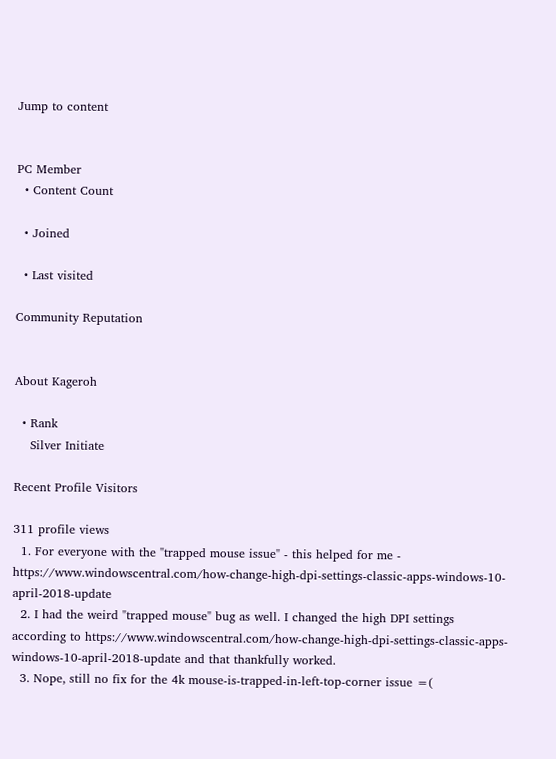Jump to content


PC Member
  • Content Count

  • Joined

  • Last visited

Community Reputation


About Kageroh

  • Rank
    Silver Initiate

Recent Profile Visitors

311 profile views
  1. For everyone with the "trapped mouse issue" - this helped for me - https://www.windowscentral.com/how-change-high-dpi-settings-classic-apps-windows-10-april-2018-update
  2. I had the weird "trapped mouse" bug as well. I changed the high DPI settings according to https://www.windowscentral.com/how-change-high-dpi-settings-classic-apps-windows-10-april-2018-update and that thankfully worked.
  3. Nope, still no fix for the 4k mouse-is-trapped-in-left-top-corner issue =(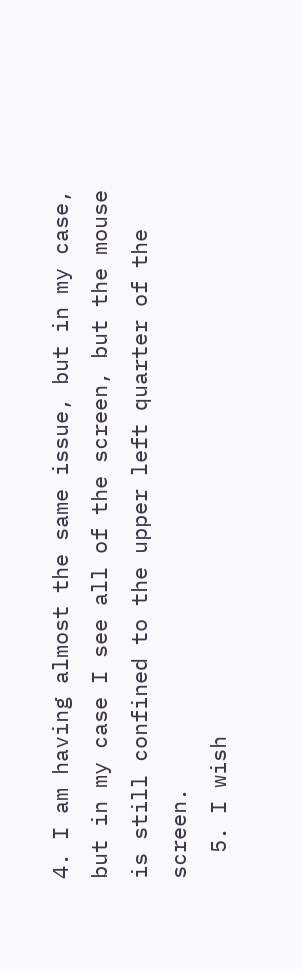4. I am having almost the same issue, but in my case, but in my case I see all of the screen, but the mouse is still confined to the upper left quarter of the screen.
  5. I wish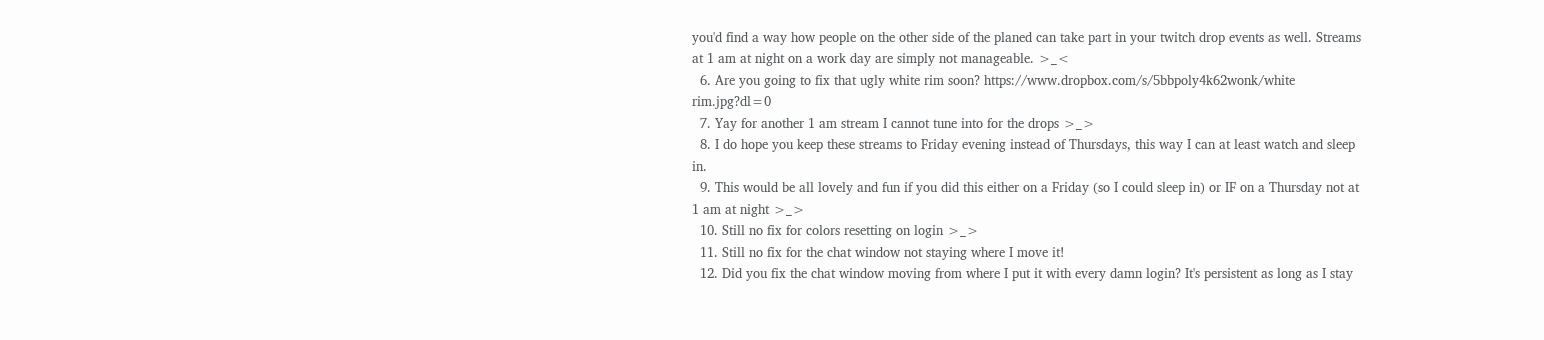you'd find a way how people on the other side of the planed can take part in your twitch drop events as well. Streams at 1 am at night on a work day are simply not manageable. >_<
  6. Are you going to fix that ugly white rim soon? https://www.dropbox.com/s/5bbpoly4k62wonk/white rim.jpg?dl=0
  7. Yay for another 1 am stream I cannot tune into for the drops >_>
  8. I do hope you keep these streams to Friday evening instead of Thursdays, this way I can at least watch and sleep in.
  9. This would be all lovely and fun if you did this either on a Friday (so I could sleep in) or IF on a Thursday not at 1 am at night >_>
  10. Still no fix for colors resetting on login >_>
  11. Still no fix for the chat window not staying where I move it!
  12. Did you fix the chat window moving from where I put it with every damn login? It's persistent as long as I stay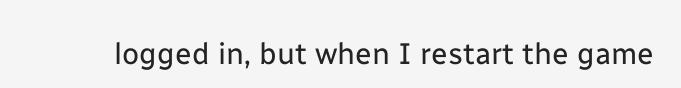logged in, but when I restart the game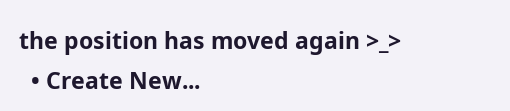the position has moved again >_>
  • Create New...